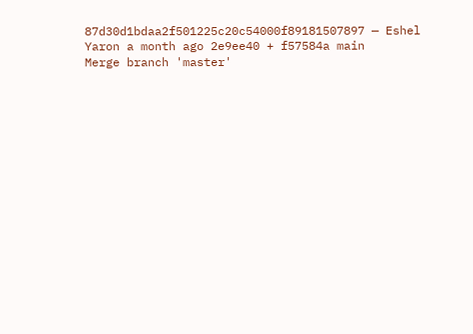87d30d1bdaa2f501225c20c54000f89181507897 — Eshel Yaron a month ago 2e9ee40 + f57584a main
Merge branch 'master'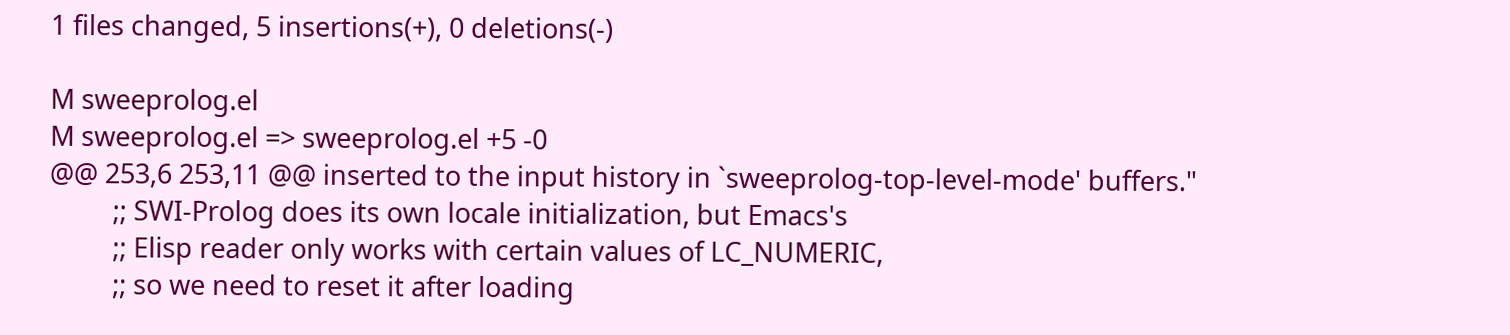1 files changed, 5 insertions(+), 0 deletions(-)

M sweeprolog.el
M sweeprolog.el => sweeprolog.el +5 -0
@@ 253,6 253,11 @@ inserted to the input history in `sweeprolog-top-level-mode' buffers."
         ;; SWI-Prolog does its own locale initialization, but Emacs's
         ;; Elisp reader only works with certain values of LC_NUMERIC,
         ;; so we need to reset it after loading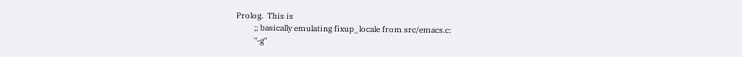Prolog.  This is
         ;; basically emulating fixup_locale from src/emacs.c:
         "-g"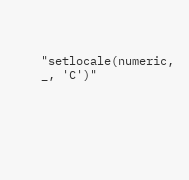"setlocale(numeric, _, 'C')"